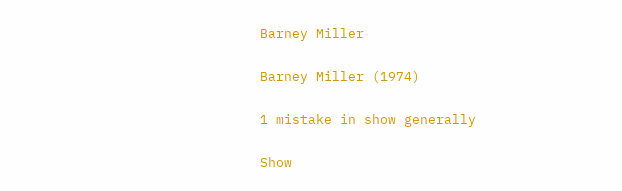Barney Miller

Barney Miller (1974)

1 mistake in show generally

Show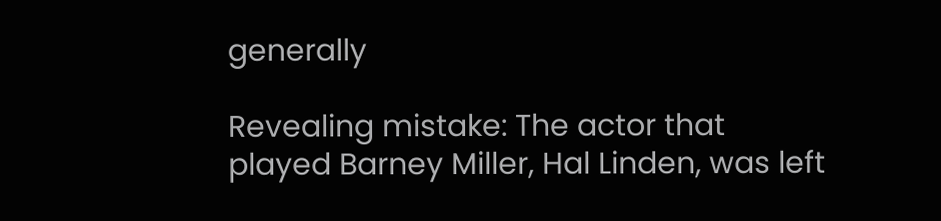generally

Revealing mistake: The actor that played Barney Miller, Hal Linden, was left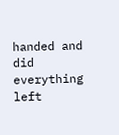handed and did everything left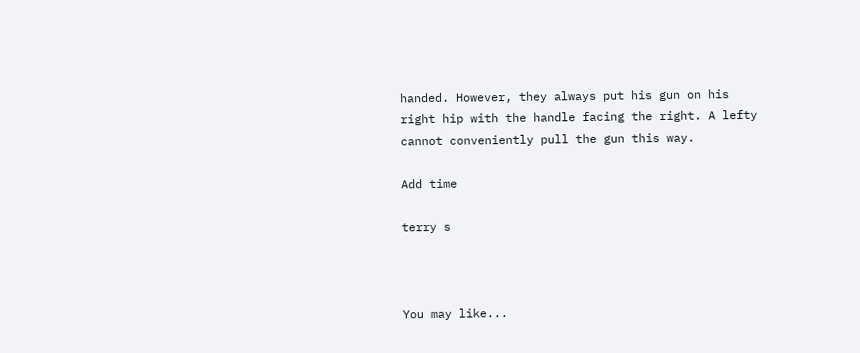handed. However, they always put his gun on his right hip with the handle facing the right. A lefty cannot conveniently pull the gun this way.

Add time

terry s



You may like...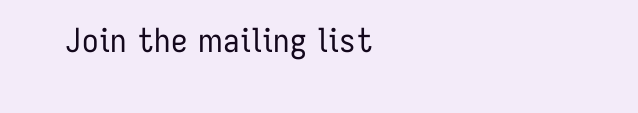Join the mailing list